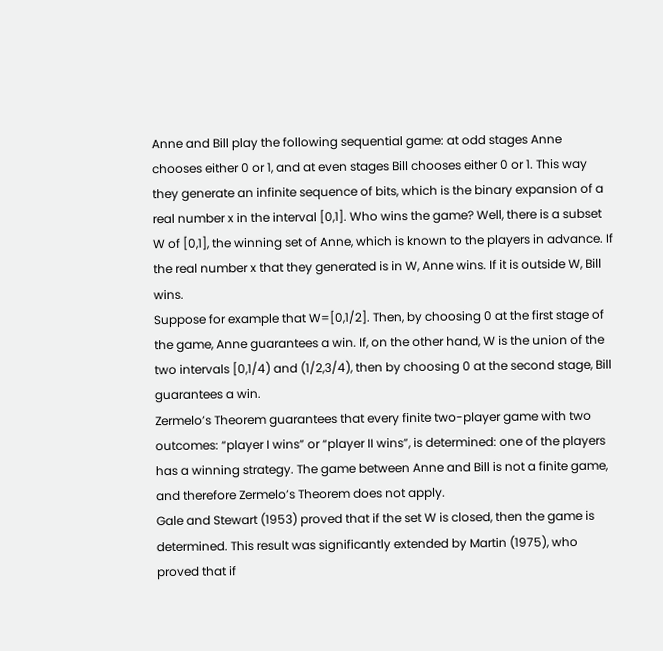Anne and Bill play the following sequential game: at odd stages Anne chooses either 0 or 1, and at even stages Bill chooses either 0 or 1. This way they generate an infinite sequence of bits, which is the binary expansion of a real number x in the interval [0,1]. Who wins the game? Well, there is a subset W of [0,1], the winning set of Anne, which is known to the players in advance. If the real number x that they generated is in W, Anne wins. If it is outside W, Bill wins.
Suppose for example that W=[0,1/2]. Then, by choosing 0 at the first stage of the game, Anne guarantees a win. If, on the other hand, W is the union of the two intervals [0,1/4) and (1/2,3/4), then by choosing 0 at the second stage, Bill guarantees a win.
Zermelo’s Theorem guarantees that every finite two-player game with two outcomes: “player I wins” or “player II wins”, is determined: one of the players has a winning strategy. The game between Anne and Bill is not a finite game, and therefore Zermelo’s Theorem does not apply.
Gale and Stewart (1953) proved that if the set W is closed, then the game is determined. This result was significantly extended by Martin (1975), who proved that if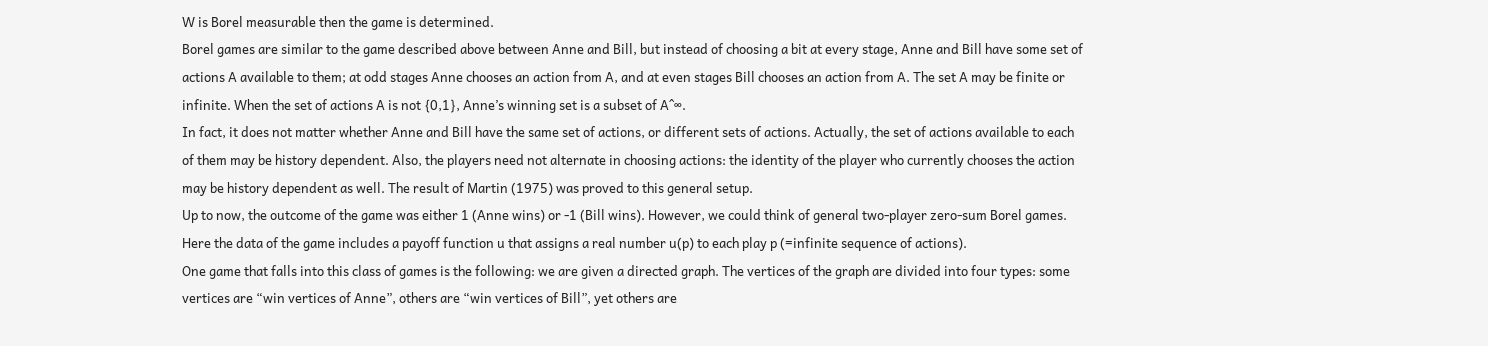W is Borel measurable then the game is determined.
Borel games are similar to the game described above between Anne and Bill, but instead of choosing a bit at every stage, Anne and Bill have some set of actions A available to them; at odd stages Anne chooses an action from A, and at even stages Bill chooses an action from A. The set A may be finite or infinite. When the set of actions A is not {0,1}, Anne’s winning set is a subset of A^∞.
In fact, it does not matter whether Anne and Bill have the same set of actions, or different sets of actions. Actually, the set of actions available to each of them may be history dependent. Also, the players need not alternate in choosing actions: the identity of the player who currently chooses the action may be history dependent as well. The result of Martin (1975) was proved to this general setup.
Up to now, the outcome of the game was either 1 (Anne wins) or -1 (Bill wins). However, we could think of general two-player zero-sum Borel games. Here the data of the game includes a payoff function u that assigns a real number u(p) to each play p (=infinite sequence of actions).
One game that falls into this class of games is the following: we are given a directed graph. The vertices of the graph are divided into four types: some vertices are “win vertices of Anne”, others are “win vertices of Bill”, yet others are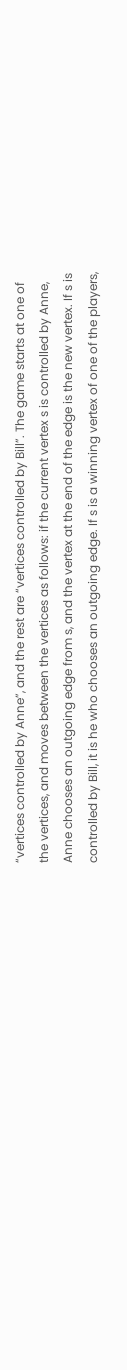“vertices controlled by Anne”, and the rest are “vertices controlled by Bill”. The game starts at one of the vertices, and moves between the vertices as follows: if the current vertex s is controlled by Anne, Anne chooses an outgoing edge from s, and the vertex at the end of the edge is the new vertex. If s is controlled by Bill, it is he who chooses an outgoing edge. If s is a winning vertex of one of the players,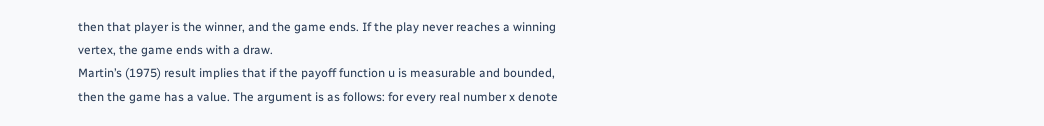then that player is the winner, and the game ends. If the play never reaches a winning vertex, the game ends with a draw.
Martin’s (1975) result implies that if the payoff function u is measurable and bounded, then the game has a value. The argument is as follows: for every real number x denote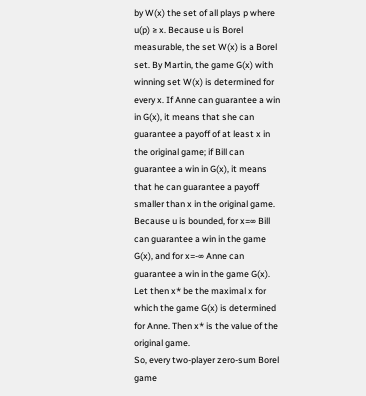by W(x) the set of all plays p where u(p) ≥ x. Because u is Borel measurable, the set W(x) is a Borel set. By Martin, the game G(x) with winning set W(x) is determined for every x. If Anne can guarantee a win in G(x), it means that she can guarantee a payoff of at least x in the original game; if Bill can guarantee a win in G(x), it means that he can guarantee a payoff smaller than x in the original game. Because u is bounded, for x=∞ Bill can guarantee a win in the game G(x), and for x=-∞ Anne can guarantee a win in the game G(x). Let then x* be the maximal x for which the game G(x) is determined for Anne. Then x* is the value of the original game.
So, every two-player zero-sum Borel game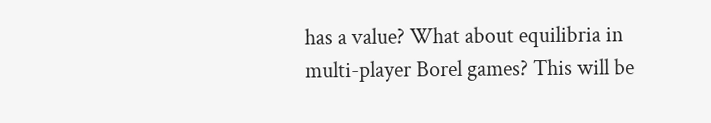has a value? What about equilibria in multi-player Borel games? This will be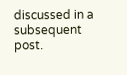discussed in a subsequent post.